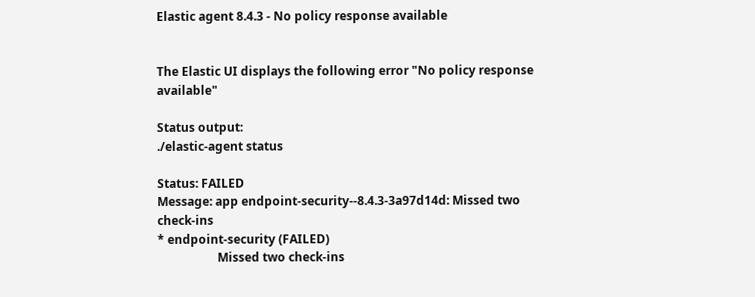Elastic agent 8.4.3 - No policy response available


The Elastic UI displays the following error "No policy response available"

Status output:
./elastic-agent status

Status: FAILED
Message: app endpoint-security--8.4.3-3a97d14d: Missed two check-ins
* endpoint-security (FAILED)
                    Missed two check-ins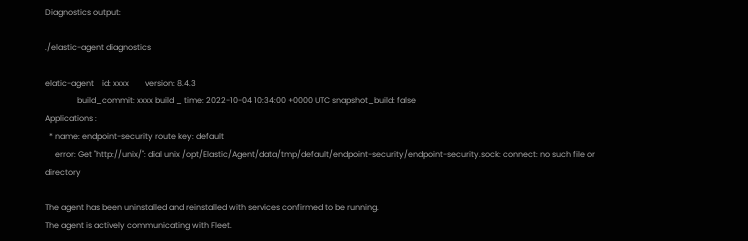Diagnostics output:

./elastic-agent diagnostics

elatic-agent    id: xxxx        version: 8.4.3
                build_commit: xxxx build _ time: 2022-10-04 10:34:00 +0000 UTC snapshot_build: false
Applications :
  * name: endpoint-security route key: default
     error: Get "http://unix/": dial unix /opt/Elastic/Agent/data/tmp/default/endpoint-security/endpoint-security.sock: connect: no such file or directory

The agent has been uninstalled and reinstalled with services confirmed to be running.
The agent is actively communicating with Fleet.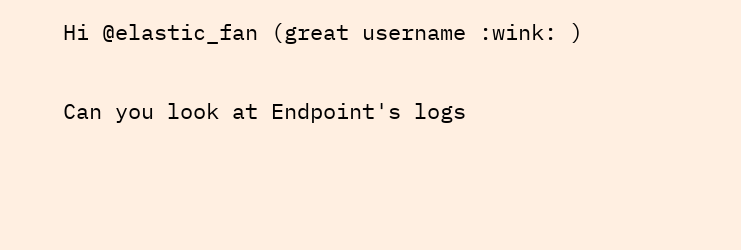Hi @elastic_fan (great username :wink: )

Can you look at Endpoint's logs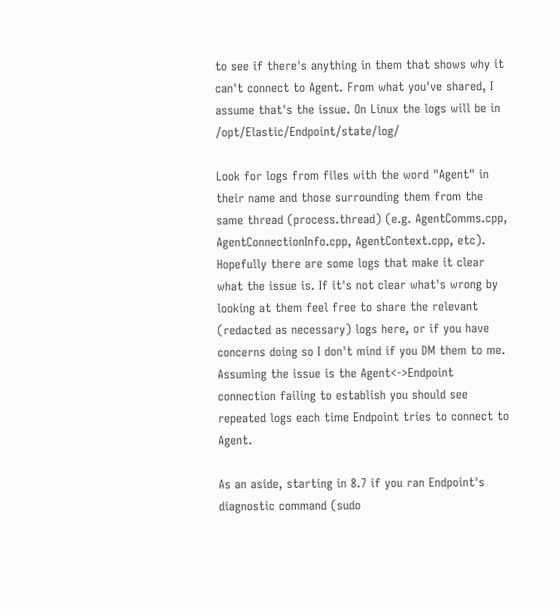to see if there's anything in them that shows why it can't connect to Agent. From what you've shared, I assume that's the issue. On Linux the logs will be in /opt/Elastic/Endpoint/state/log/

Look for logs from files with the word "Agent" in their name and those surrounding them from the same thread (process.thread) (e.g. AgentComms.cpp, AgentConnectionInfo.cpp, AgentContext.cpp, etc). Hopefully there are some logs that make it clear what the issue is. If it's not clear what's wrong by looking at them feel free to share the relevant (redacted as necessary) logs here, or if you have concerns doing so I don't mind if you DM them to me. Assuming the issue is the Agent<->Endpoint connection failing to establish you should see repeated logs each time Endpoint tries to connect to Agent.

As an aside, starting in 8.7 if you ran Endpoint's diagnostic command (sudo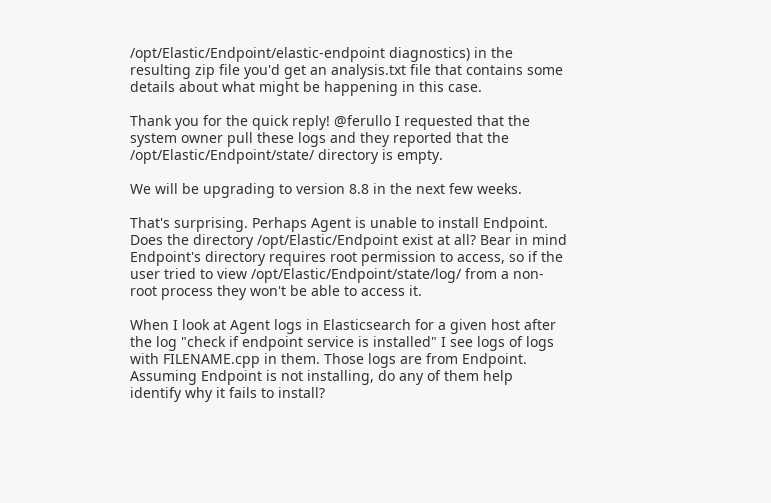/opt/Elastic/Endpoint/elastic-endpoint diagnostics) in the resulting zip file you'd get an analysis.txt file that contains some details about what might be happening in this case.

Thank you for the quick reply! @ferullo I requested that the system owner pull these logs and they reported that the /opt/Elastic/Endpoint/state/ directory is empty.

We will be upgrading to version 8.8 in the next few weeks.

That's surprising. Perhaps Agent is unable to install Endpoint. Does the directory /opt/Elastic/Endpoint exist at all? Bear in mind Endpoint's directory requires root permission to access, so if the user tried to view /opt/Elastic/Endpoint/state/log/ from a non-root process they won't be able to access it.

When I look at Agent logs in Elasticsearch for a given host after the log "check if endpoint service is installed" I see logs of logs with FILENAME.cpp in them. Those logs are from Endpoint. Assuming Endpoint is not installing, do any of them help identify why it fails to install?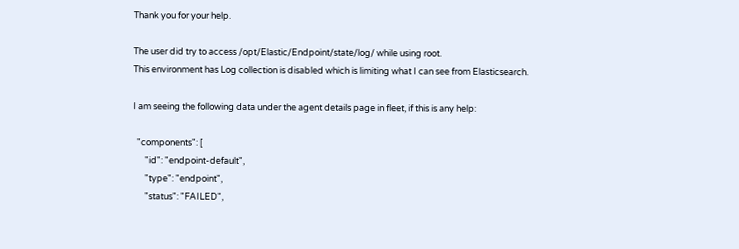Thank you for your help.

The user did try to access /opt/Elastic/Endpoint/state/log/ while using root.
This environment has Log collection is disabled which is limiting what I can see from Elasticsearch.

I am seeing the following data under the agent details page in fleet, if this is any help:

  "components": [
      "id": "endpoint-default",
      "type": "endpoint",
      "status": "FAILED",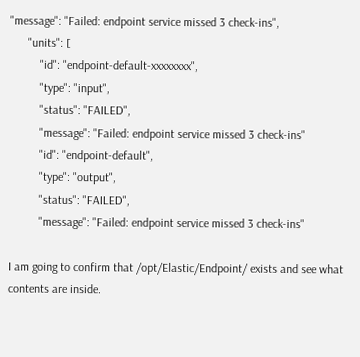"message": "Failed: endpoint service missed 3 check-ins",
      "units": [
          "id": "endpoint-default-xxxxxxxx",
          "type": "input",
          "status": "FAILED",
          "message": "Failed: endpoint service missed 3 check-ins"
          "id": "endpoint-default",
          "type": "output",
          "status": "FAILED",
          "message": "Failed: endpoint service missed 3 check-ins"

I am going to confirm that /opt/Elastic/Endpoint/ exists and see what contents are inside.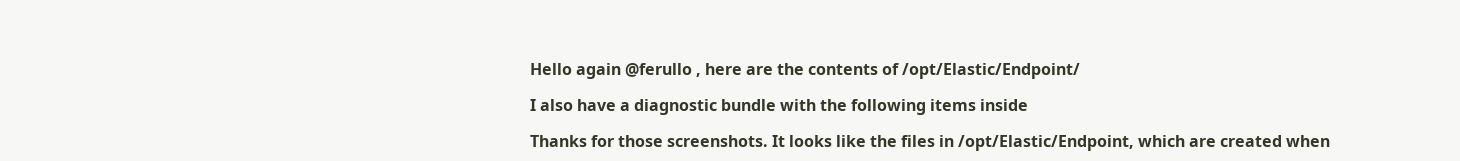Hello again @ferullo , here are the contents of /opt/Elastic/Endpoint/

I also have a diagnostic bundle with the following items inside

Thanks for those screenshots. It looks like the files in /opt/Elastic/Endpoint, which are created when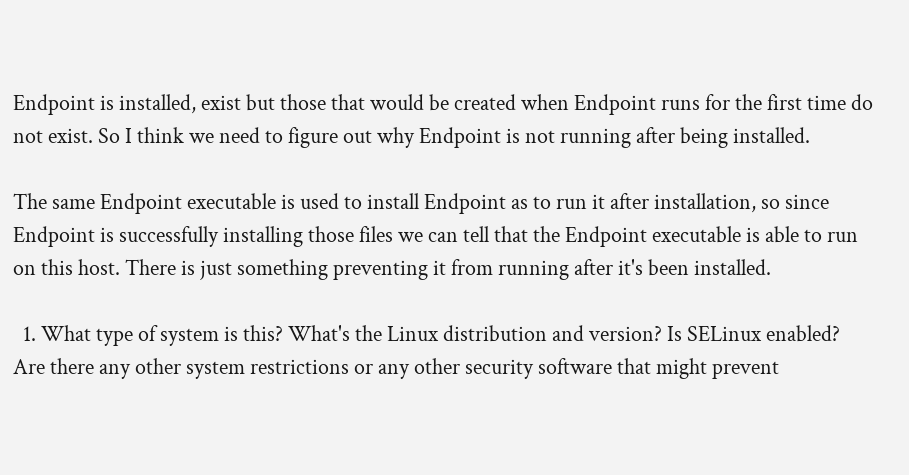Endpoint is installed, exist but those that would be created when Endpoint runs for the first time do not exist. So I think we need to figure out why Endpoint is not running after being installed.

The same Endpoint executable is used to install Endpoint as to run it after installation, so since Endpoint is successfully installing those files we can tell that the Endpoint executable is able to run on this host. There is just something preventing it from running after it's been installed.

  1. What type of system is this? What's the Linux distribution and version? Is SELinux enabled? Are there any other system restrictions or any other security software that might prevent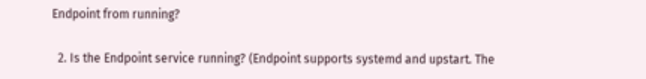Endpoint from running?

  2. Is the Endpoint service running? (Endpoint supports systemd and upstart. The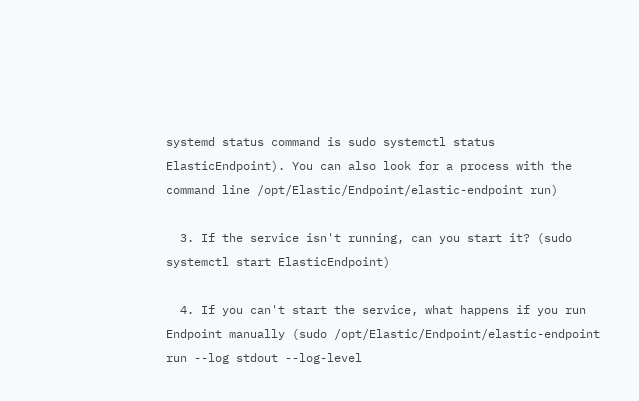systemd status command is sudo systemctl status ElasticEndpoint). You can also look for a process with the command line /opt/Elastic/Endpoint/elastic-endpoint run)

  3. If the service isn't running, can you start it? (sudo systemctl start ElasticEndpoint)

  4. If you can't start the service, what happens if you run Endpoint manually (sudo /opt/Elastic/Endpoint/elastic-endpoint run --log stdout --log-level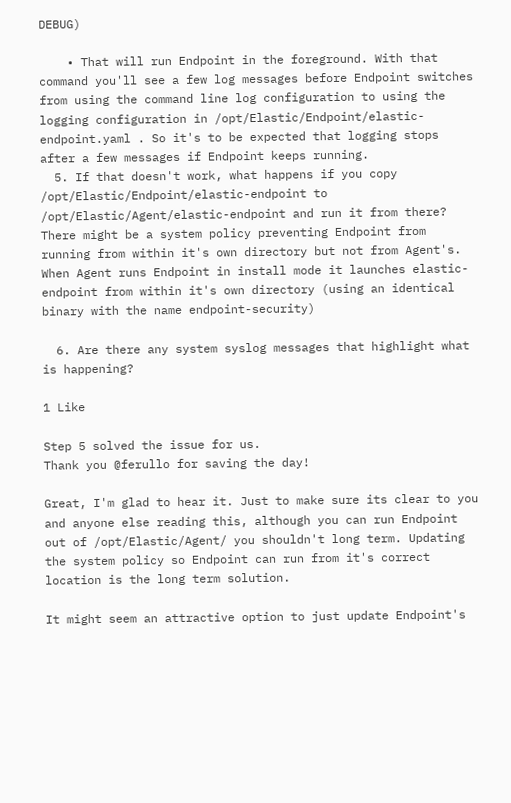DEBUG)

    • That will run Endpoint in the foreground. With that command you'll see a few log messages before Endpoint switches from using the command line log configuration to using the logging configuration in /opt/Elastic/Endpoint/elastic-endpoint.yaml . So it's to be expected that logging stops after a few messages if Endpoint keeps running.
  5. If that doesn't work, what happens if you copy /opt/Elastic/Endpoint/elastic-endpoint to /opt/Elastic/Agent/elastic-endpoint and run it from there? There might be a system policy preventing Endpoint from running from within it's own directory but not from Agent's. When Agent runs Endpoint in install mode it launches elastic-endpoint from within it's own directory (using an identical binary with the name endpoint-security)

  6. Are there any system syslog messages that highlight what is happening?

1 Like

Step 5 solved the issue for us.
Thank you @ferullo for saving the day!

Great, I'm glad to hear it. Just to make sure its clear to you and anyone else reading this, although you can run Endpoint out of /opt/Elastic/Agent/ you shouldn't long term. Updating the system policy so Endpoint can run from it's correct location is the long term solution.

It might seem an attractive option to just update Endpoint's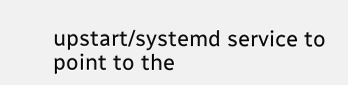upstart/systemd service to point to the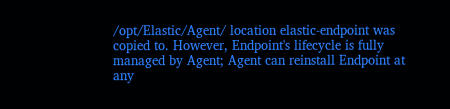/opt/Elastic/Agent/ location elastic-endpoint was copied to. However, Endpoint's lifecycle is fully managed by Agent; Agent can reinstall Endpoint at any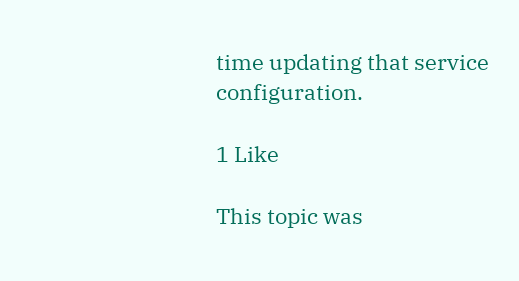time updating that service configuration.

1 Like

This topic was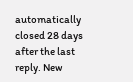automatically closed 28 days after the last reply. New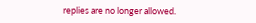replies are no longer allowed.